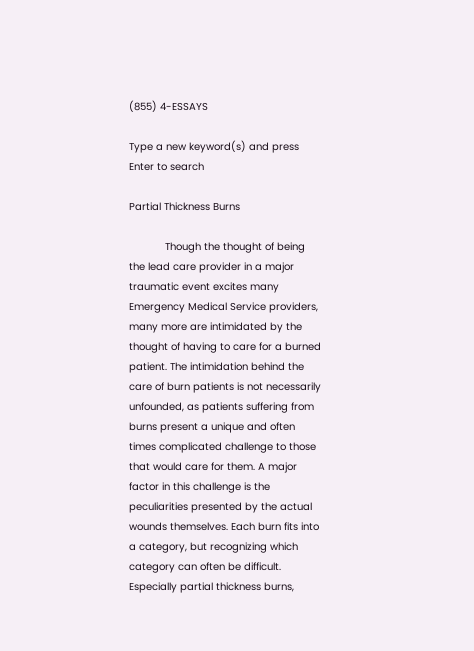(855) 4-ESSAYS

Type a new keyword(s) and press Enter to search

Partial Thickness Burns

            Though the thought of being the lead care provider in a major traumatic event excites many Emergency Medical Service providers, many more are intimidated by the thought of having to care for a burned patient. The intimidation behind the care of burn patients is not necessarily unfounded, as patients suffering from burns present a unique and often times complicated challenge to those that would care for them. A major factor in this challenge is the peculiarities presented by the actual wounds themselves. Each burn fits into a category, but recognizing which category can often be difficult. Especially partial thickness burns,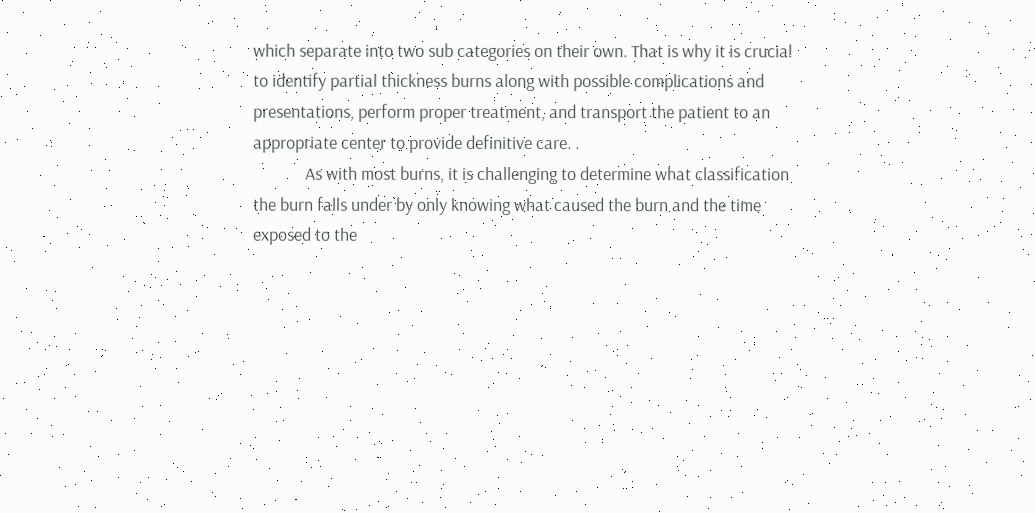which separate into two sub categories on their own. That is why it is crucial to identify partial thickness burns along with possible complications and presentations, perform proper treatment, and transport the patient to an appropriate center to provide definitive care. .
             As with most burns, it is challenging to determine what classification the burn falls under by only knowing what caused the burn and the time exposed to the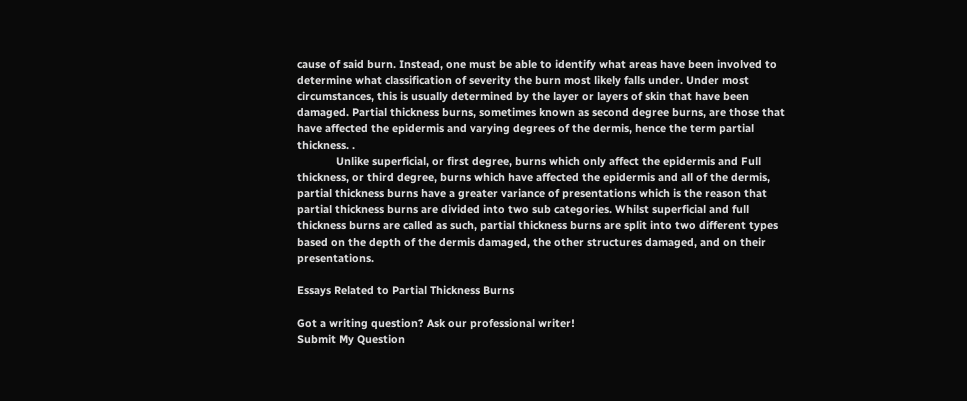cause of said burn. Instead, one must be able to identify what areas have been involved to determine what classification of severity the burn most likely falls under. Under most circumstances, this is usually determined by the layer or layers of skin that have been damaged. Partial thickness burns, sometimes known as second degree burns, are those that have affected the epidermis and varying degrees of the dermis, hence the term partial thickness. .
             Unlike superficial, or first degree, burns which only affect the epidermis and Full thickness, or third degree, burns which have affected the epidermis and all of the dermis, partial thickness burns have a greater variance of presentations which is the reason that partial thickness burns are divided into two sub categories. Whilst superficial and full thickness burns are called as such, partial thickness burns are split into two different types based on the depth of the dermis damaged, the other structures damaged, and on their presentations.

Essays Related to Partial Thickness Burns

Got a writing question? Ask our professional writer!
Submit My Question